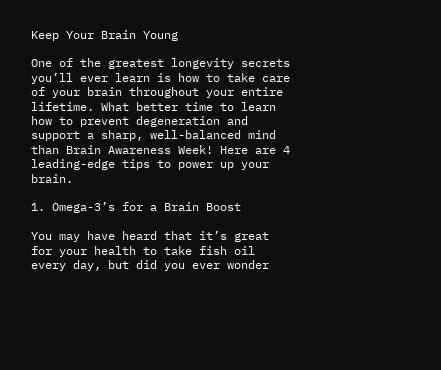Keep Your Brain Young

One of the greatest longevity secrets you’ll ever learn is how to take care of your brain throughout your entire lifetime. What better time to learn how to prevent degeneration and support a sharp, well-balanced mind than Brain Awareness Week! Here are 4 leading-edge tips to power up your brain.

1. Omega-3’s for a Brain Boost

You may have heard that it’s great for your health to take fish oil every day, but did you ever wonder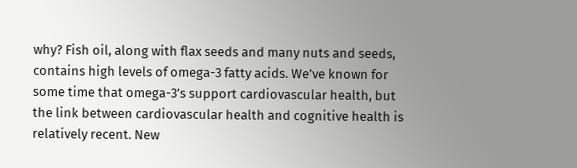why? Fish oil, along with flax seeds and many nuts and seeds, contains high levels of omega-3 fatty acids. We’ve known for some time that omega-3’s support cardiovascular health, but the link between cardiovascular health and cognitive health is relatively recent. New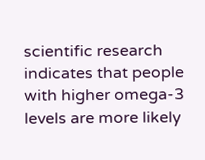scientific research indicates that people with higher omega-3 levels are more likely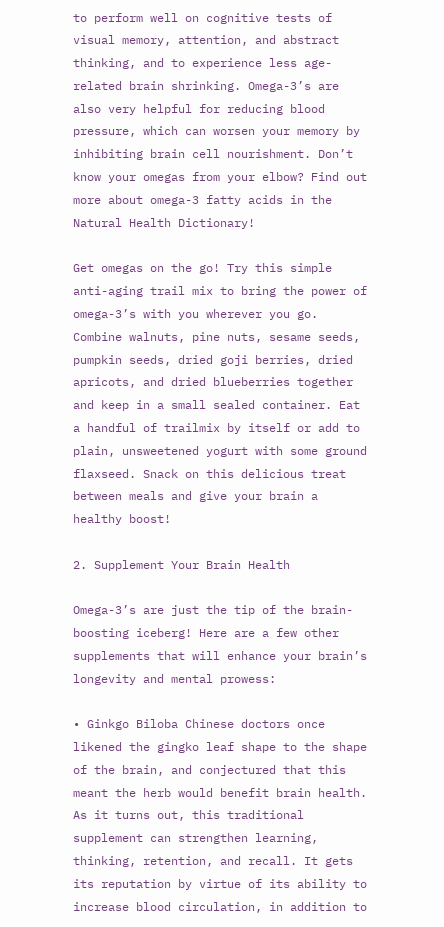to perform well on cognitive tests of visual memory, attention, and abstract thinking, and to experience less age-related brain shrinking. Omega-3’s are also very helpful for reducing blood pressure, which can worsen your memory by inhibiting brain cell nourishment. Don’t know your omegas from your elbow? Find out more about omega-3 fatty acids in the Natural Health Dictionary!

Get omegas on the go! Try this simple anti-aging trail mix to bring the power of omega-3’s with you wherever you go. Combine walnuts, pine nuts, sesame seeds, pumpkin seeds, dried goji berries, dried apricots, and dried blueberries together and keep in a small sealed container. Eat a handful of trailmix by itself or add to plain, unsweetened yogurt with some ground flaxseed. Snack on this delicious treat between meals and give your brain a healthy boost!

2. Supplement Your Brain Health

Omega-3’s are just the tip of the brain-boosting iceberg! Here are a few other supplements that will enhance your brain’s longevity and mental prowess:

• Ginkgo Biloba Chinese doctors once likened the gingko leaf shape to the shape of the brain, and conjectured that this meant the herb would benefit brain health. As it turns out, this traditional supplement can strengthen learning, thinking, retention, and recall. It gets its reputation by virtue of its ability to increase blood circulation, in addition to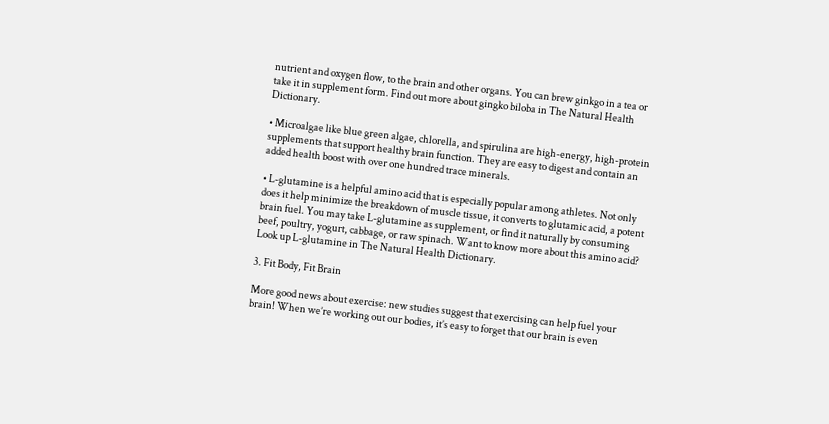nutrient and oxygen flow, to the brain and other organs. You can brew ginkgo in a tea or take it in supplement form. Find out more about gingko biloba in The Natural Health Dictionary.

• Microalgae like blue green algae, chlorella, and spirulina are high-energy, high-protein supplements that support healthy brain function. They are easy to digest and contain an added health boost with over one hundred trace minerals.

• L-glutamine is a helpful amino acid that is especially popular among athletes. Not only does it help minimize the breakdown of muscle tissue, it converts to glutamic acid, a potent brain fuel. You may take L-glutamine as supplement, or find it naturally by consuming beef, poultry, yogurt, cabbage, or raw spinach. Want to know more about this amino acid? Look up L-glutamine in The Natural Health Dictionary.

3. Fit Body, Fit Brain

More good news about exercise: new studies suggest that exercising can help fuel your brain! When we’re working out our bodies, it’s easy to forget that our brain is even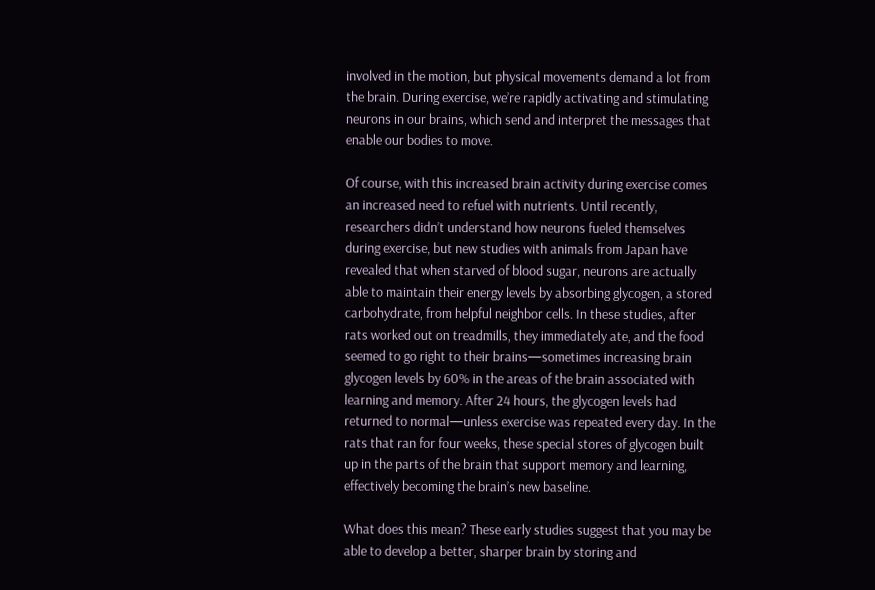involved in the motion, but physical movements demand a lot from the brain. During exercise, we’re rapidly activating and stimulating neurons in our brains, which send and interpret the messages that enable our bodies to move.

Of course, with this increased brain activity during exercise comes an increased need to refuel with nutrients. Until recently, researchers didn’t understand how neurons fueled themselves during exercise, but new studies with animals from Japan have revealed that when starved of blood sugar, neurons are actually able to maintain their energy levels by absorbing glycogen, a stored carbohydrate, from helpful neighbor cells. In these studies, after rats worked out on treadmills, they immediately ate, and the food seemed to go right to their brains—sometimes increasing brain glycogen levels by 60% in the areas of the brain associated with learning and memory. After 24 hours, the glycogen levels had returned to normal—unless exercise was repeated every day. In the rats that ran for four weeks, these special stores of glycogen built up in the parts of the brain that support memory and learning, effectively becoming the brain’s new baseline.

What does this mean? These early studies suggest that you may be able to develop a better, sharper brain by storing and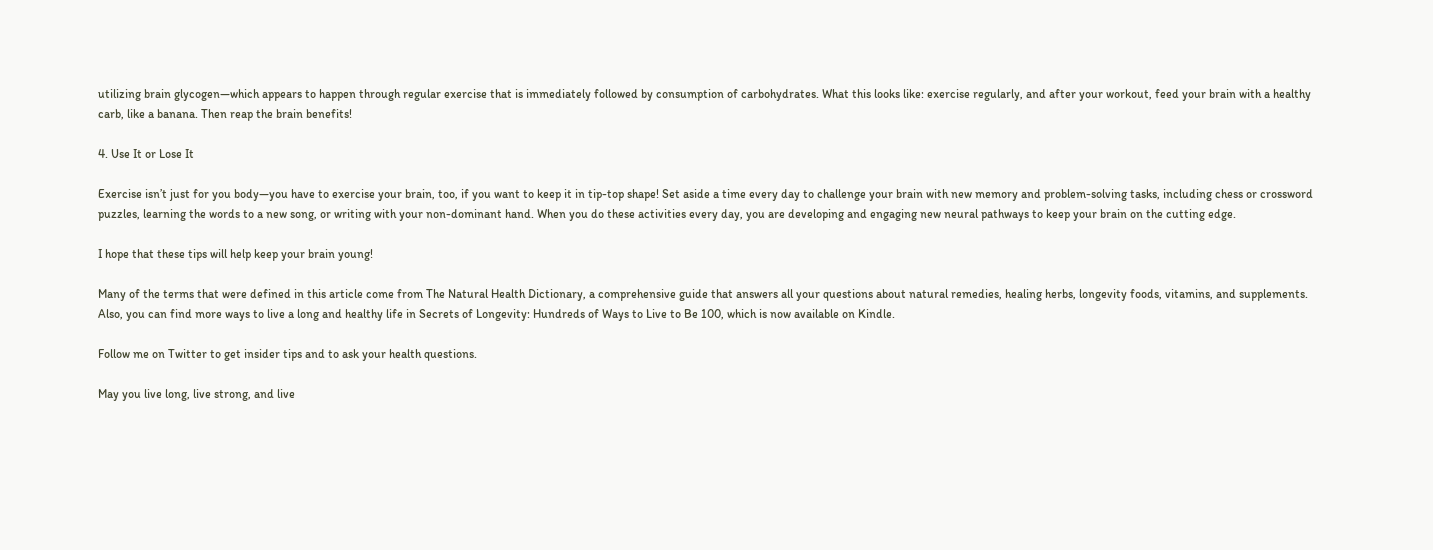utilizing brain glycogen—which appears to happen through regular exercise that is immediately followed by consumption of carbohydrates. What this looks like: exercise regularly, and after your workout, feed your brain with a healthy carb, like a banana. Then reap the brain benefits!

4. Use It or Lose It

Exercise isn’t just for you body—you have to exercise your brain, too, if you want to keep it in tip-top shape! Set aside a time every day to challenge your brain with new memory and problem-solving tasks, including chess or crossword puzzles, learning the words to a new song, or writing with your non-dominant hand. When you do these activities every day, you are developing and engaging new neural pathways to keep your brain on the cutting edge.

I hope that these tips will help keep your brain young!

Many of the terms that were defined in this article come from The Natural Health Dictionary, a comprehensive guide that answers all your questions about natural remedies, healing herbs, longevity foods, vitamins, and supplements. Also, you can find more ways to live a long and healthy life in Secrets of Longevity: Hundreds of Ways to Live to Be 100, which is now available on Kindle.

Follow me on Twitter to get insider tips and to ask your health questions.

May you live long, live strong, and live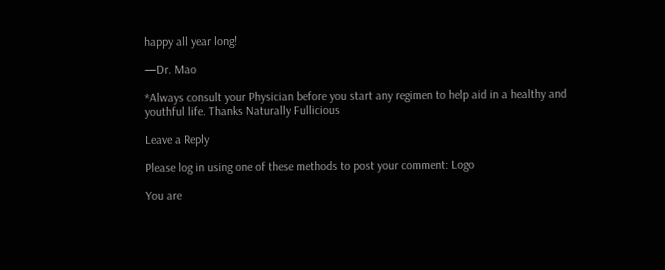happy all year long!

—Dr. Mao

*Always consult your Physician before you start any regimen to help aid in a healthy and youthful life. Thanks Naturally Fullicious

Leave a Reply

Please log in using one of these methods to post your comment: Logo

You are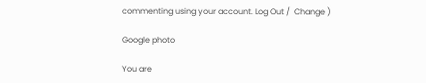commenting using your account. Log Out /  Change )

Google photo

You are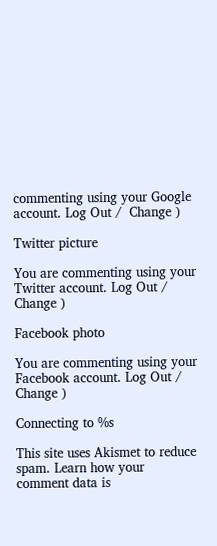commenting using your Google account. Log Out /  Change )

Twitter picture

You are commenting using your Twitter account. Log Out /  Change )

Facebook photo

You are commenting using your Facebook account. Log Out /  Change )

Connecting to %s

This site uses Akismet to reduce spam. Learn how your comment data is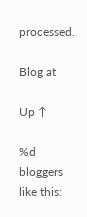processed.

Blog at

Up ↑

%d bloggers like this: